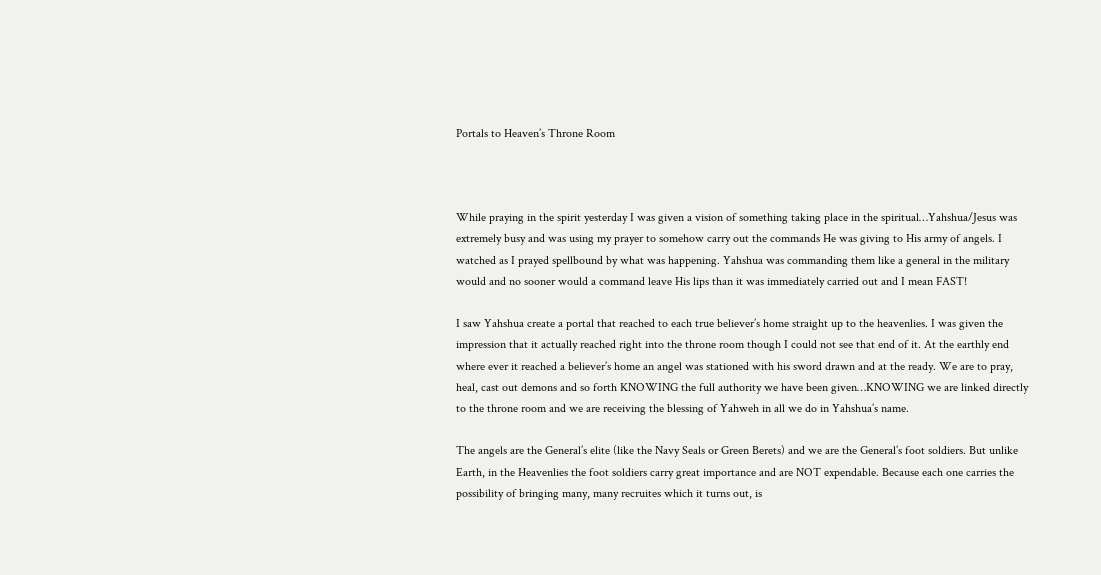Portals to Heaven’s Throne Room



While praying in the spirit yesterday I was given a vision of something taking place in the spiritual…Yahshua/Jesus was extremely busy and was using my prayer to somehow carry out the commands He was giving to His army of angels. I watched as I prayed spellbound by what was happening. Yahshua was commanding them like a general in the military would and no sooner would a command leave His lips than it was immediately carried out and I mean FAST!

I saw Yahshua create a portal that reached to each true believer’s home straight up to the heavenlies. I was given the impression that it actually reached right into the throne room though I could not see that end of it. At the earthly end where ever it reached a believer’s home an angel was stationed with his sword drawn and at the ready. We are to pray, heal, cast out demons and so forth KNOWING the full authority we have been given…KNOWING we are linked directly to the throne room and we are receiving the blessing of Yahweh in all we do in Yahshua’s name.

The angels are the General’s elite (like the Navy Seals or Green Berets) and we are the General’s foot soldiers. But unlike Earth, in the Heavenlies the foot soldiers carry great importance and are NOT expendable. Because each one carries the possibility of bringing many, many recruites which it turns out, is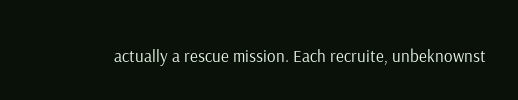actually a rescue mission. Each recruite, unbeknownst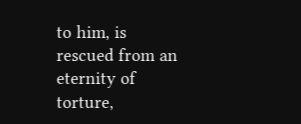to him, is rescued from an eternity of torture,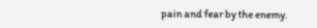pain and fear by the enemy.